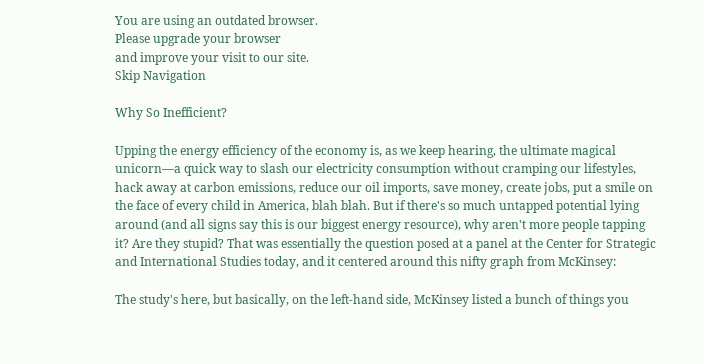You are using an outdated browser.
Please upgrade your browser
and improve your visit to our site.
Skip Navigation

Why So Inefficient?

Upping the energy efficiency of the economy is, as we keep hearing, the ultimate magical unicorn—a quick way to slash our electricity consumption without cramping our lifestyles, hack away at carbon emissions, reduce our oil imports, save money, create jobs, put a smile on the face of every child in America, blah blah. But if there's so much untapped potential lying around (and all signs say this is our biggest energy resource), why aren't more people tapping it? Are they stupid? That was essentially the question posed at a panel at the Center for Strategic and International Studies today, and it centered around this nifty graph from McKinsey:

The study's here, but basically, on the left-hand side, McKinsey listed a bunch of things you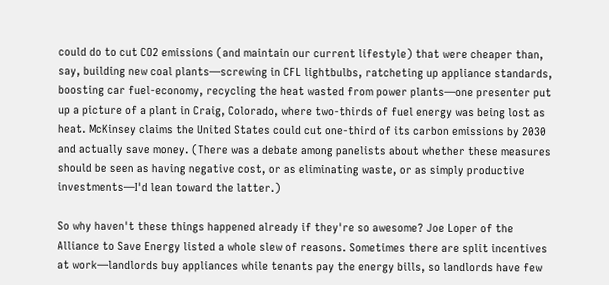could do to cut CO2 emissions (and maintain our current lifestyle) that were cheaper than, say, building new coal plants—screwing in CFL lightbulbs, ratcheting up appliance standards, boosting car fuel-economy, recycling the heat wasted from power plants—one presenter put up a picture of a plant in Craig, Colorado, where two-thirds of fuel energy was being lost as heat. McKinsey claims the United States could cut one-third of its carbon emissions by 2030 and actually save money. (There was a debate among panelists about whether these measures should be seen as having negative cost, or as eliminating waste, or as simply productive investments—I'd lean toward the latter.)

So why haven't these things happened already if they're so awesome? Joe Loper of the Alliance to Save Energy listed a whole slew of reasons. Sometimes there are split incentives at work—landlords buy appliances while tenants pay the energy bills, so landlords have few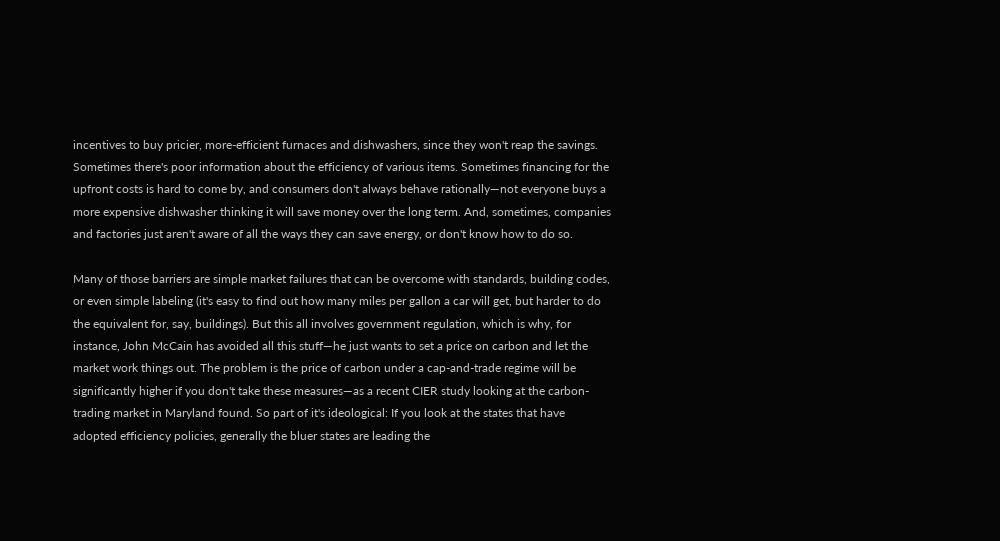incentives to buy pricier, more-efficient furnaces and dishwashers, since they won't reap the savings. Sometimes there's poor information about the efficiency of various items. Sometimes financing for the upfront costs is hard to come by, and consumers don't always behave rationally—not everyone buys a more expensive dishwasher thinking it will save money over the long term. And, sometimes, companies and factories just aren't aware of all the ways they can save energy, or don't know how to do so.

Many of those barriers are simple market failures that can be overcome with standards, building codes, or even simple labeling (it's easy to find out how many miles per gallon a car will get, but harder to do the equivalent for, say, buildings). But this all involves government regulation, which is why, for instance, John McCain has avoided all this stuff—he just wants to set a price on carbon and let the market work things out. The problem is the price of carbon under a cap-and-trade regime will be significantly higher if you don't take these measures—as a recent CIER study looking at the carbon-trading market in Maryland found. So part of it's ideological: If you look at the states that have adopted efficiency policies, generally the bluer states are leading the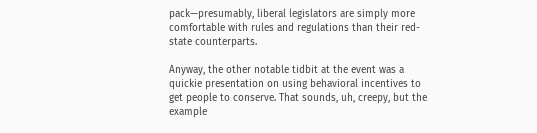pack—presumably, liberal legislators are simply more comfortable with rules and regulations than their red-state counterparts.

Anyway, the other notable tidbit at the event was a quickie presentation on using behavioral incentives to get people to conserve. That sounds, uh, creepy, but the example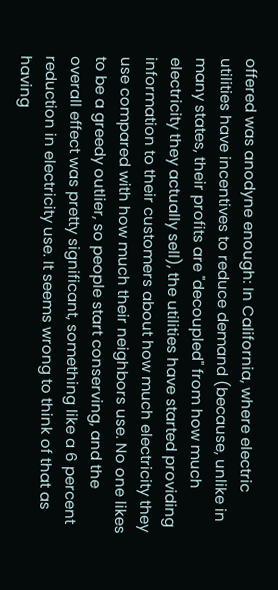offered was anodyne enough: In California, where electric utilities have incentives to reduce demand (because, unlike in many states, their profits are "decoupled" from how much electricity they actually sell), the utilities have started providing information to their customers about how much electricity they use compared with how much their neighbors use. No one likes to be a greedy outlier, so people start conserving, and the overall effect was pretty significant, something like a 6 percent reduction in electricity use. It seems wrong to think of that as having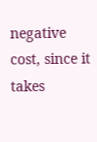negative cost, since it takes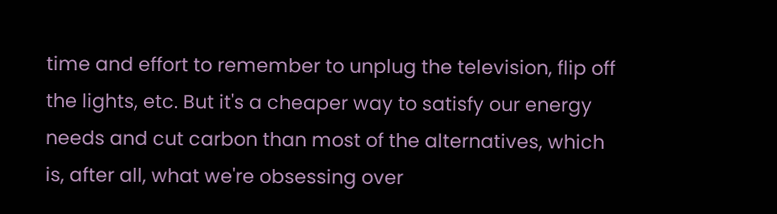time and effort to remember to unplug the television, flip off the lights, etc. But it's a cheaper way to satisfy our energy needs and cut carbon than most of the alternatives, which is, after all, what we're obsessing over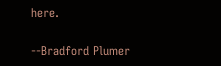here.

--Bradford Plumer